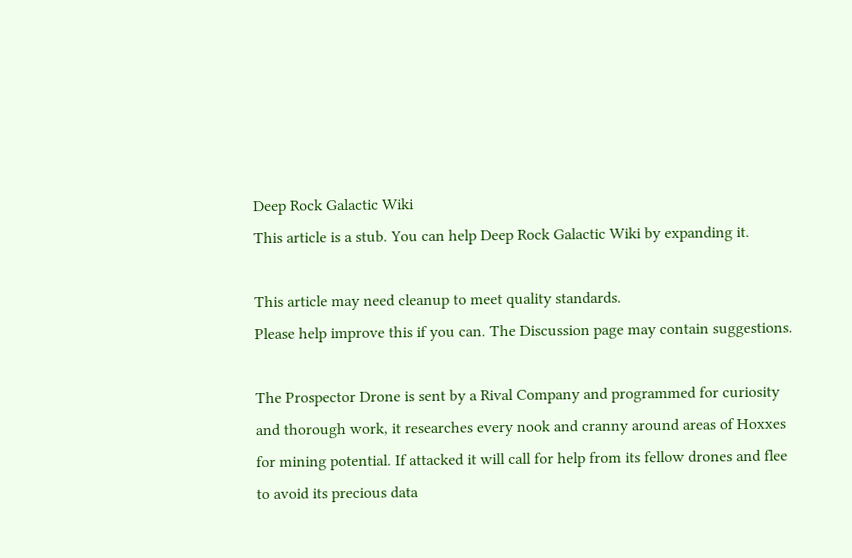Deep Rock Galactic Wiki
This article is a stub. You can help Deep Rock Galactic Wiki by expanding it.

This article may need cleanup to meet quality standards.
Please help improve this if you can. The Discussion page may contain suggestions.

The Prospector Drone is sent by a Rival Company and programmed for curiosity and thorough work, it researches every nook and cranny around areas of Hoxxes for mining potential. If attacked it will call for help from its fellow drones and flee to avoid its precious data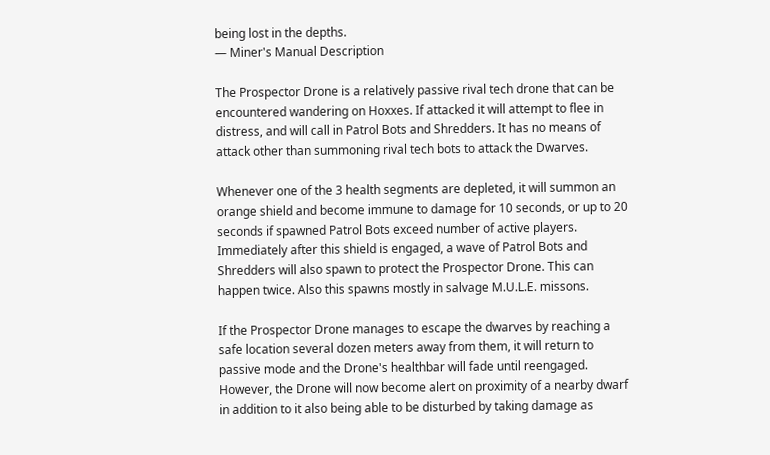being lost in the depths.
— Miner's Manual Description

The Prospector Drone is a relatively passive rival tech drone that can be encountered wandering on Hoxxes. If attacked it will attempt to flee in distress, and will call in Patrol Bots and Shredders. It has no means of attack other than summoning rival tech bots to attack the Dwarves.

Whenever one of the 3 health segments are depleted, it will summon an orange shield and become immune to damage for 10 seconds, or up to 20 seconds if spawned Patrol Bots exceed number of active players. Immediately after this shield is engaged, a wave of Patrol Bots and Shredders will also spawn to protect the Prospector Drone. This can happen twice. Also this spawns mostly in salvage M.U.L.E. missons.

If the Prospector Drone manages to escape the dwarves by reaching a safe location several dozen meters away from them, it will return to passive mode and the Drone's healthbar will fade until reengaged. However, the Drone will now become alert on proximity of a nearby dwarf in addition to it also being able to be disturbed by taking damage as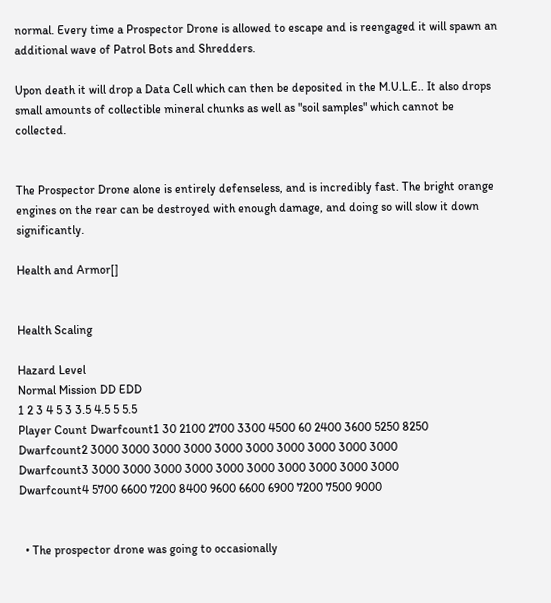normal. Every time a Prospector Drone is allowed to escape and is reengaged it will spawn an additional wave of Patrol Bots and Shredders.

Upon death it will drop a Data Cell which can then be deposited in the M.U.L.E.. It also drops small amounts of collectible mineral chunks as well as "soil samples" which cannot be collected.


The Prospector Drone alone is entirely defenseless, and is incredibly fast. The bright orange engines on the rear can be destroyed with enough damage, and doing so will slow it down significantly.

Health and Armor[]


Health Scaling

Hazard Level
Normal Mission DD EDD
1 2 3 4 5 3 3.5 4.5 5 5.5
Player Count Dwarfcount1 30 2100 2700 3300 4500 60 2400 3600 5250 8250
Dwarfcount2 3000 3000 3000 3000 3000 3000 3000 3000 3000 3000
Dwarfcount3 3000 3000 3000 3000 3000 3000 3000 3000 3000 3000
Dwarfcount4 5700 6600 7200 8400 9600 6600 6900 7200 7500 9000


  • The prospector drone was going to occasionally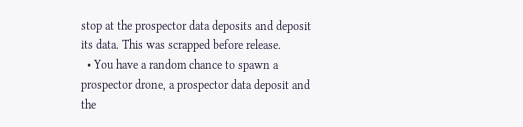stop at the prospector data deposits and deposit its data. This was scrapped before release.
  • You have a random chance to spawn a prospector drone, a prospector data deposit and the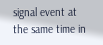signal event at the same time in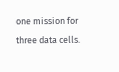one mission for three data cells.